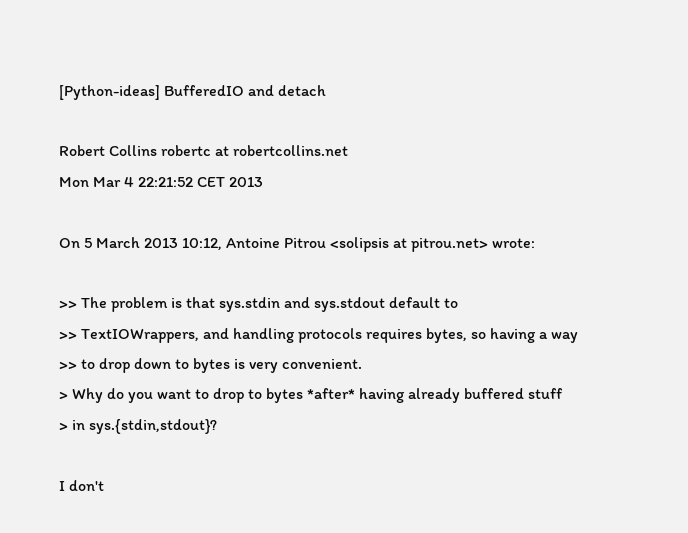[Python-ideas] BufferedIO and detach

Robert Collins robertc at robertcollins.net
Mon Mar 4 22:21:52 CET 2013

On 5 March 2013 10:12, Antoine Pitrou <solipsis at pitrou.net> wrote:

>> The problem is that sys.stdin and sys.stdout default to
>> TextIOWrappers, and handling protocols requires bytes, so having a way
>> to drop down to bytes is very convenient.
> Why do you want to drop to bytes *after* having already buffered stuff
> in sys.{stdin,stdout}?

I don't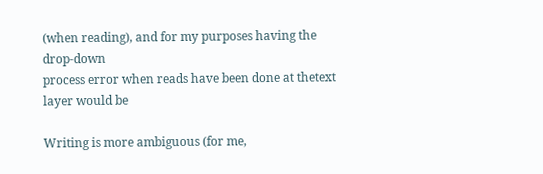(when reading), and for my purposes having the drop-down
process error when reads have been done at thetext layer would be

Writing is more ambiguous (for me,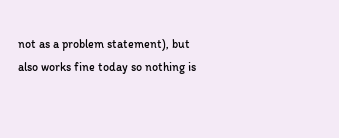not as a problem statement), but
also works fine today so nothing is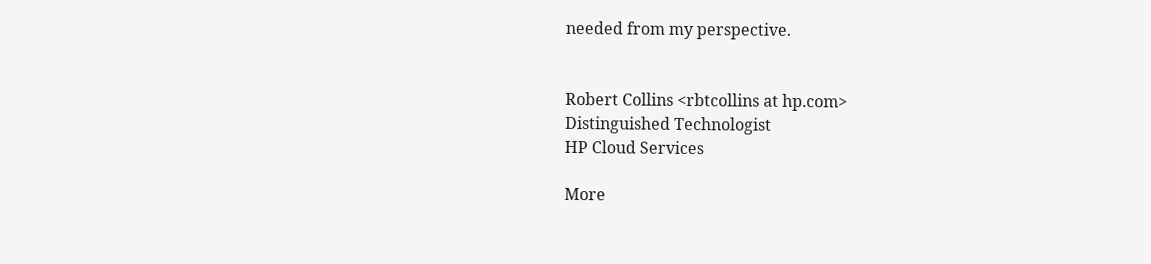needed from my perspective.


Robert Collins <rbtcollins at hp.com>
Distinguished Technologist
HP Cloud Services

More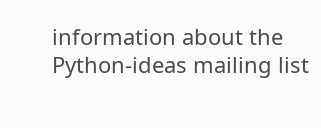information about the Python-ideas mailing list